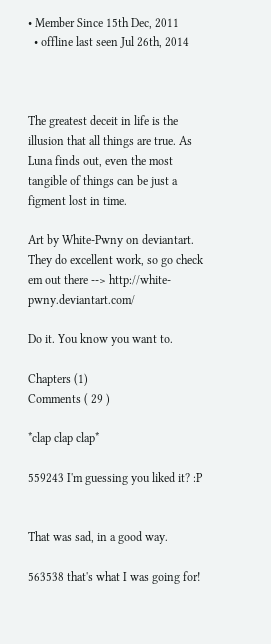• Member Since 15th Dec, 2011
  • offline last seen Jul 26th, 2014



The greatest deceit in life is the illusion that all things are true. As Luna finds out, even the most tangible of things can be just a figment lost in time.

Art by White-Pwny on deviantart. They do excellent work, so go check em out there --> http://white-pwny.deviantart.com/

Do it. You know you want to.

Chapters (1)
Comments ( 29 )

*clap clap clap*

559243 I'm guessing you liked it? :P


That was sad, in a good way.

563538 that's what I was going for!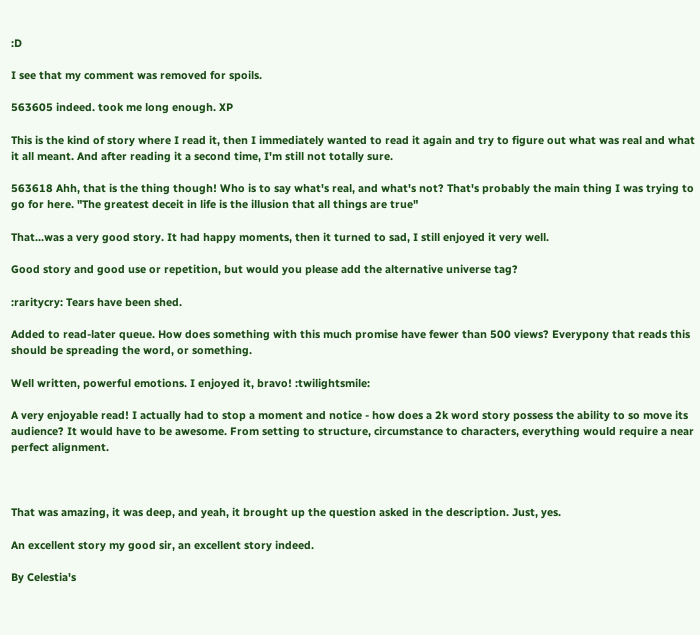:D

I see that my comment was removed for spoils.

563605 indeed. took me long enough. XP

This is the kind of story where I read it, then I immediately wanted to read it again and try to figure out what was real and what it all meant. And after reading it a second time, I'm still not totally sure.

563618 Ahh, that is the thing though! Who is to say what's real, and what's not? That's probably the main thing I was trying to go for here. "The greatest deceit in life is the illusion that all things are true"

That...was a very good story. It had happy moments, then it turned to sad, I still enjoyed it very well.

Good story and good use or repetition, but would you please add the alternative universe tag?

:raritycry: Tears have been shed.

Added to read-later queue. How does something with this much promise have fewer than 500 views? Everypony that reads this should be spreading the word, or something.

Well written, powerful emotions. I enjoyed it, bravo! :twilightsmile:

A very enjoyable read! I actually had to stop a moment and notice - how does a 2k word story possess the ability to so move its audience? It would have to be awesome. From setting to structure, circumstance to characters, everything would require a near perfect alignment.



That was amazing, it was deep, and yeah, it brought up the question asked in the description. Just, yes.

An excellent story my good sir, an excellent story indeed.

By Celestia's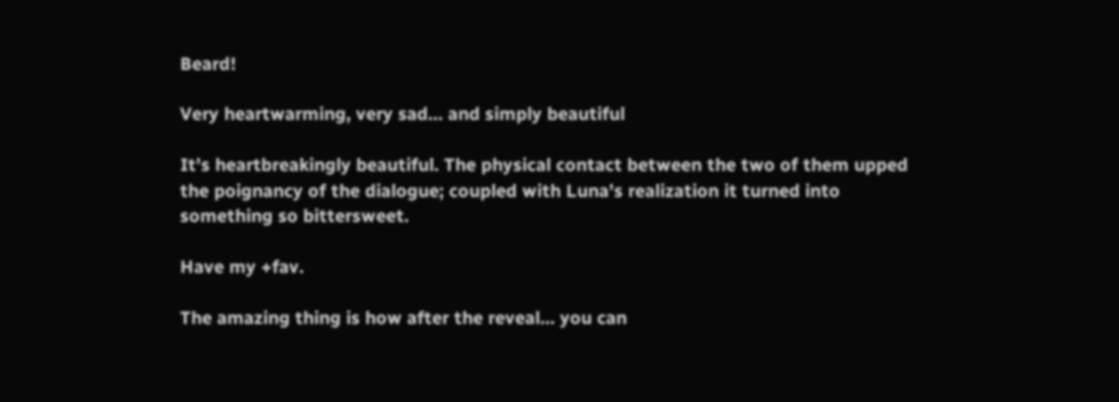Beard!

Very heartwarming, very sad... and simply beautiful

It's heartbreakingly beautiful. The physical contact between the two of them upped the poignancy of the dialogue; coupled with Luna's realization it turned into something so bittersweet.

Have my +fav.

The amazing thing is how after the reveal... you can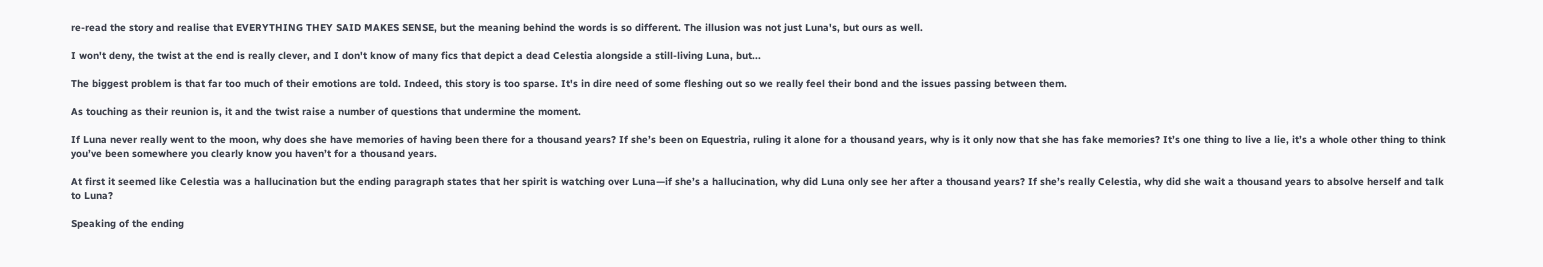re-read the story and realise that EVERYTHING THEY SAID MAKES SENSE, but the meaning behind the words is so different. The illusion was not just Luna's, but ours as well.

I won't deny, the twist at the end is really clever, and I don't know of many fics that depict a dead Celestia alongside a still-living Luna, but...

The biggest problem is that far too much of their emotions are told. Indeed, this story is too sparse. It's in dire need of some fleshing out so we really feel their bond and the issues passing between them.

As touching as their reunion is, it and the twist raise a number of questions that undermine the moment.

If Luna never really went to the moon, why does she have memories of having been there for a thousand years? If she’s been on Equestria, ruling it alone for a thousand years, why is it only now that she has fake memories? It’s one thing to live a lie, it’s a whole other thing to think you’ve been somewhere you clearly know you haven’t for a thousand years.

At first it seemed like Celestia was a hallucination but the ending paragraph states that her spirit is watching over Luna—if she’s a hallucination, why did Luna only see her after a thousand years? If she’s really Celestia, why did she wait a thousand years to absolve herself and talk to Luna?

Speaking of the ending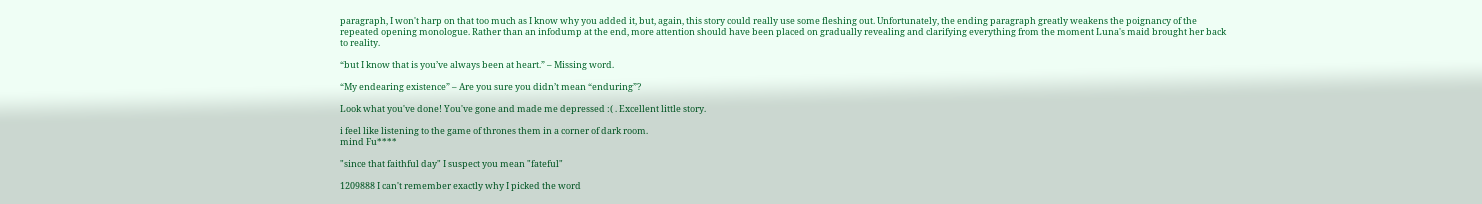paragraph, I won't harp on that too much as I know why you added it, but, again, this story could really use some fleshing out. Unfortunately, the ending paragraph greatly weakens the poignancy of the repeated opening monologue. Rather than an infodump at the end, more attention should have been placed on gradually revealing and clarifying everything from the moment Luna's maid brought her back to reality.

“but I know that is you’ve always been at heart.” – Missing word.

“My endearing existence” – Are you sure you didn’t mean “enduring”?

Look what you've done! You've gone and made me depressed :( . Excellent little story.

i feel like listening to the game of thrones them in a corner of dark room.
mind Fu****

"since that faithful day" I suspect you mean "fateful"

1209888 I can't remember exactly why I picked the word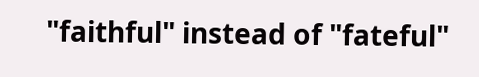"faithful" instead of "fateful"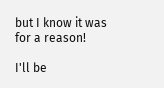but I know it was for a reason!

I'll be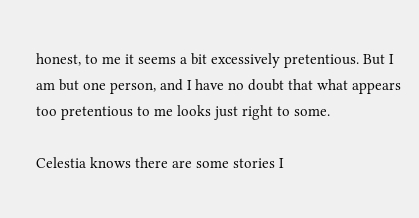honest, to me it seems a bit excessively pretentious. But I am but one person, and I have no doubt that what appears too pretentious to me looks just right to some.

Celestia knows there are some stories I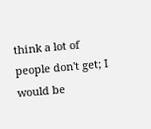think a lot of people don't get; I would be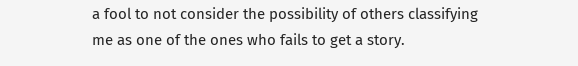a fool to not consider the possibility of others classifying me as one of the ones who fails to get a story.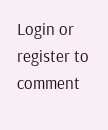Login or register to comment